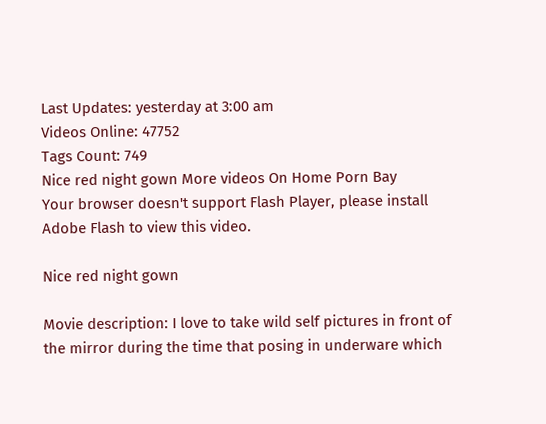Last Updates: yesterday at 3:00 am
Videos Online: 47752
Tags Count: 749
Nice red night gown More videos On Home Porn Bay
Your browser doesn't support Flash Player, please install Adobe Flash to view this video.

Nice red night gown

Movie description: I love to take wild self pictures in front of the mirror during the time that posing in underware which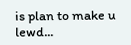is plan to make u lewd...